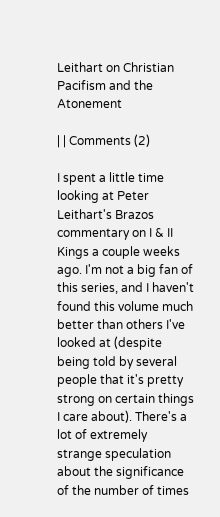Leithart on Christian Pacifism and the Atonement

| | Comments (2)

I spent a little time looking at Peter Leithart's Brazos commentary on I & II Kings a couple weeks ago. I'm not a big fan of this series, and I haven't found this volume much better than others I've looked at (despite being told by several people that it's pretty strong on certain things I care about). There's a lot of extremely strange speculation about the significance of the number of times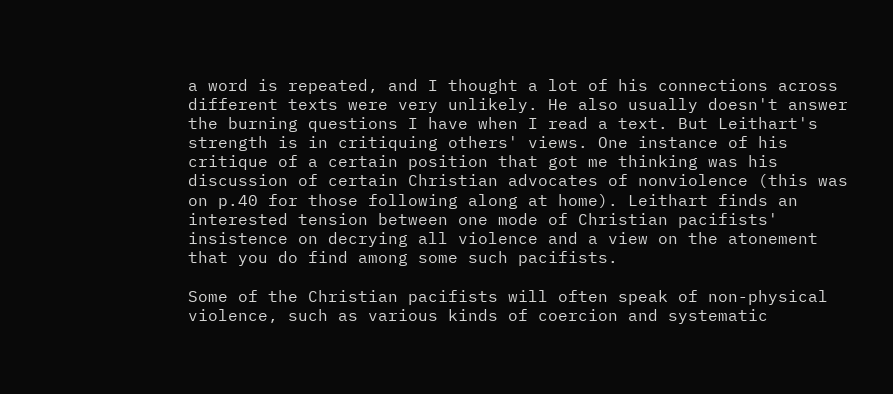a word is repeated, and I thought a lot of his connections across different texts were very unlikely. He also usually doesn't answer the burning questions I have when I read a text. But Leithart's strength is in critiquing others' views. One instance of his critique of a certain position that got me thinking was his discussion of certain Christian advocates of nonviolence (this was on p.40 for those following along at home). Leithart finds an interested tension between one mode of Christian pacifists' insistence on decrying all violence and a view on the atonement that you do find among some such pacifists.

Some of the Christian pacifists will often speak of non-physical violence, such as various kinds of coercion and systematic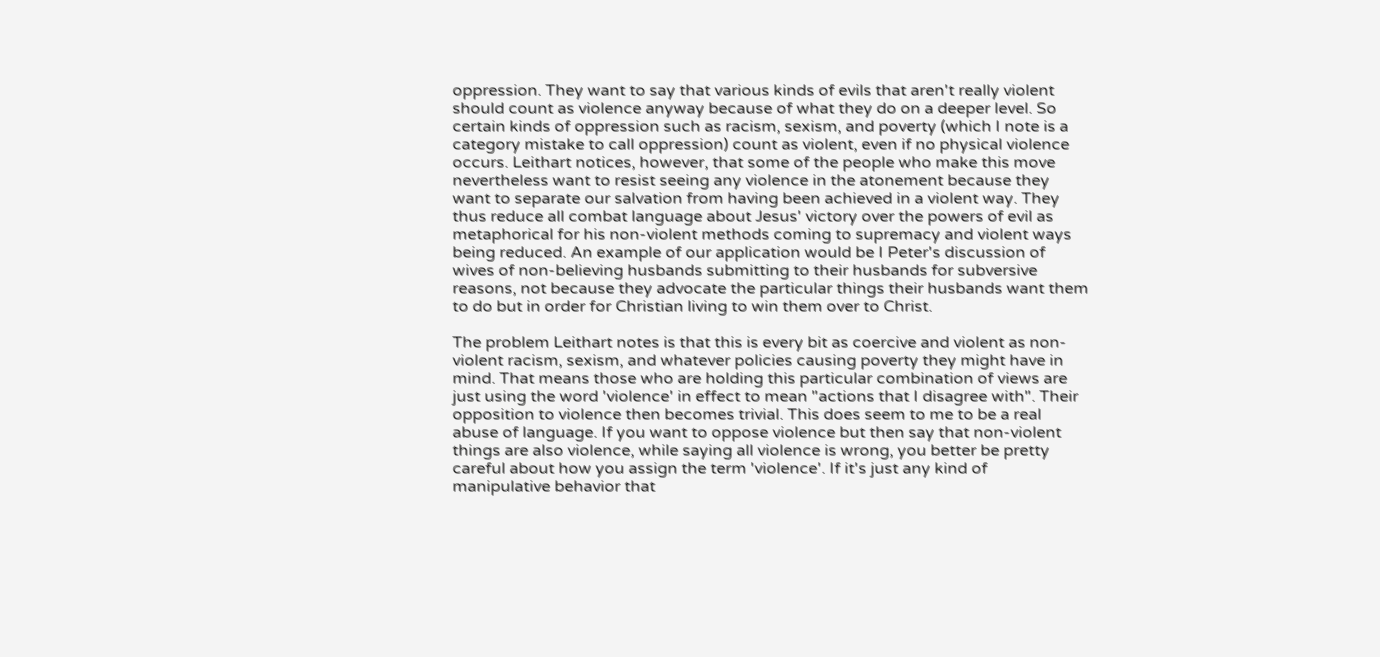oppression. They want to say that various kinds of evils that aren't really violent should count as violence anyway because of what they do on a deeper level. So certain kinds of oppression such as racism, sexism, and poverty (which I note is a category mistake to call oppression) count as violent, even if no physical violence occurs. Leithart notices, however, that some of the people who make this move nevertheless want to resist seeing any violence in the atonement because they want to separate our salvation from having been achieved in a violent way. They thus reduce all combat language about Jesus' victory over the powers of evil as metaphorical for his non-violent methods coming to supremacy and violent ways being reduced. An example of our application would be I Peter's discussion of wives of non-believing husbands submitting to their husbands for subversive reasons, not because they advocate the particular things their husbands want them to do but in order for Christian living to win them over to Christ.

The problem Leithart notes is that this is every bit as coercive and violent as non-violent racism, sexism, and whatever policies causing poverty they might have in mind. That means those who are holding this particular combination of views are just using the word 'violence' in effect to mean "actions that I disagree with". Their opposition to violence then becomes trivial. This does seem to me to be a real abuse of language. If you want to oppose violence but then say that non-violent things are also violence, while saying all violence is wrong, you better be pretty careful about how you assign the term 'violence'. If it's just any kind of manipulative behavior that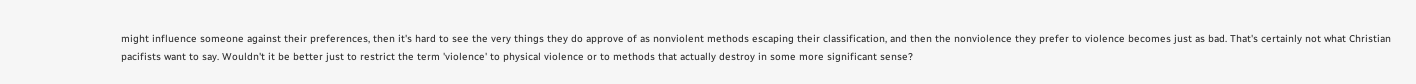might influence someone against their preferences, then it's hard to see the very things they do approve of as nonviolent methods escaping their classification, and then the nonviolence they prefer to violence becomes just as bad. That's certainly not what Christian pacifists want to say. Wouldn't it be better just to restrict the term 'violence' to physical violence or to methods that actually destroy in some more significant sense?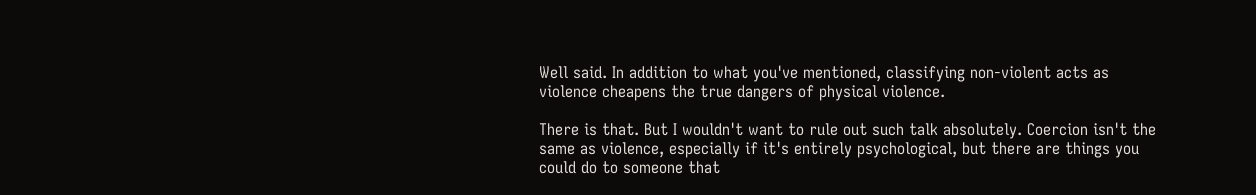Well said. In addition to what you've mentioned, classifying non-violent acts as violence cheapens the true dangers of physical violence.

There is that. But I wouldn't want to rule out such talk absolutely. Coercion isn't the same as violence, especially if it's entirely psychological, but there are things you could do to someone that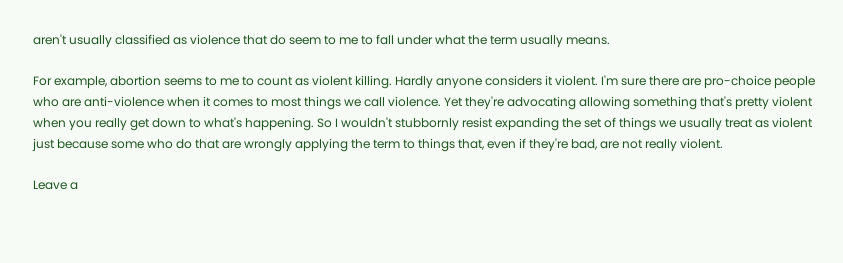aren't usually classified as violence that do seem to me to fall under what the term usually means.

For example, abortion seems to me to count as violent killing. Hardly anyone considers it violent. I'm sure there are pro-choice people who are anti-violence when it comes to most things we call violence. Yet they're advocating allowing something that's pretty violent when you really get down to what's happening. So I wouldn't stubbornly resist expanding the set of things we usually treat as violent just because some who do that are wrongly applying the term to things that, even if they're bad, are not really violent.

Leave a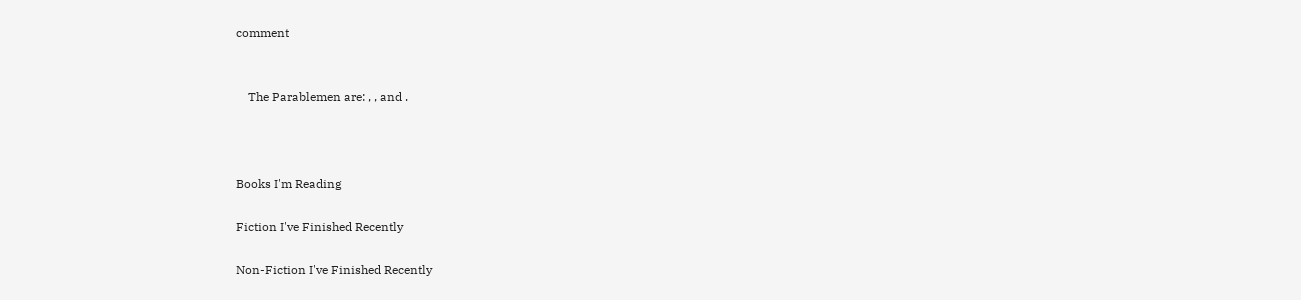comment


    The Parablemen are: , , and .



Books I'm Reading

Fiction I've Finished Recently

Non-Fiction I've Finished Recently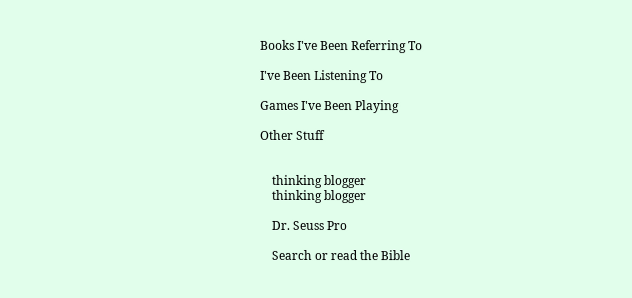Books I've Been Referring To

I've Been Listening To

Games I've Been Playing

Other Stuff


    thinking blogger
    thinking blogger

    Dr. Seuss Pro

    Search or read the Bible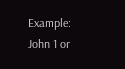Example: John 1 or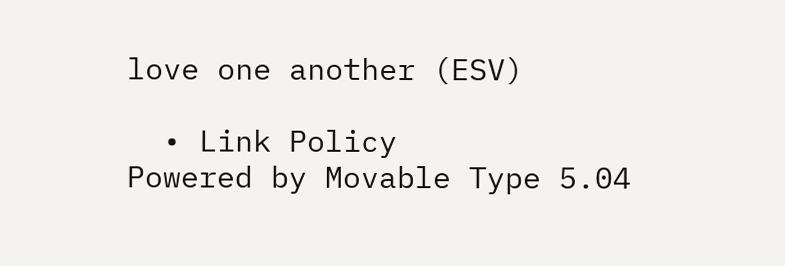love one another (ESV)

  • Link Policy
Powered by Movable Type 5.04